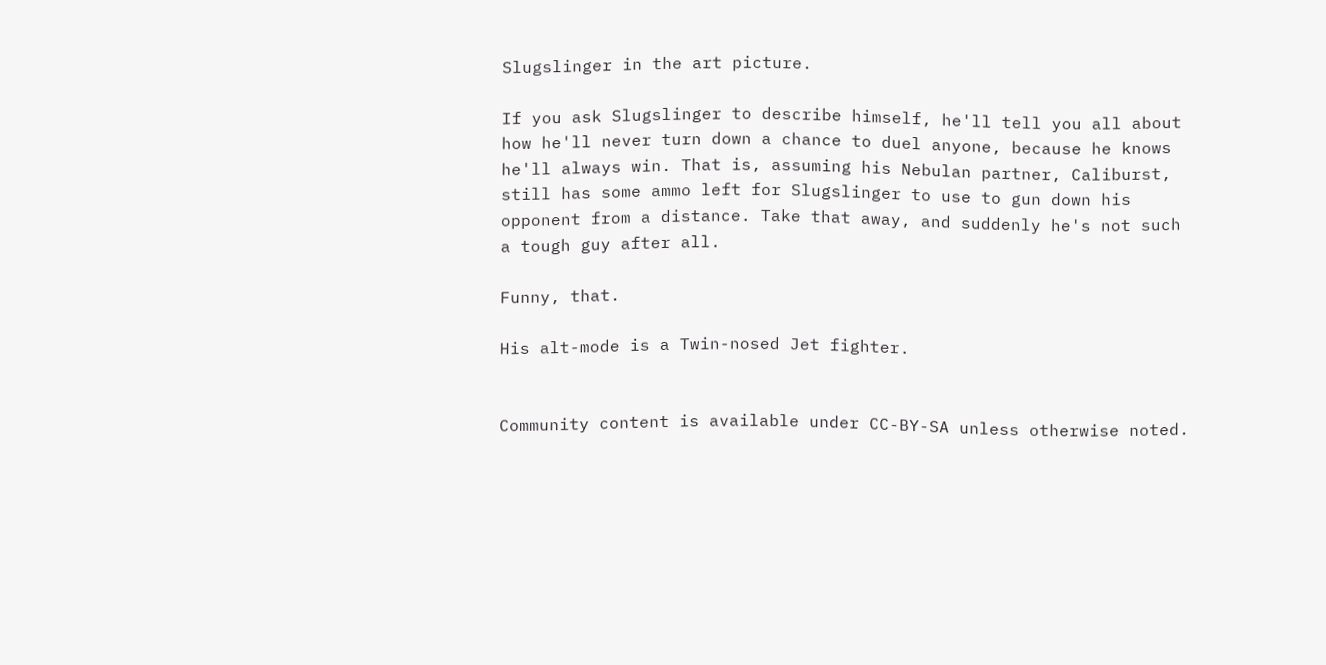Slugslinger in the art picture.

If you ask Slugslinger to describe himself, he'll tell you all about how he'll never turn down a chance to duel anyone, because he knows he'll always win. That is, assuming his Nebulan partner, Caliburst, still has some ammo left for Slugslinger to use to gun down his opponent from a distance. Take that away, and suddenly he's not such a tough guy after all.

Funny, that.

His alt-mode is a Twin-nosed Jet fighter.


Community content is available under CC-BY-SA unless otherwise noted.